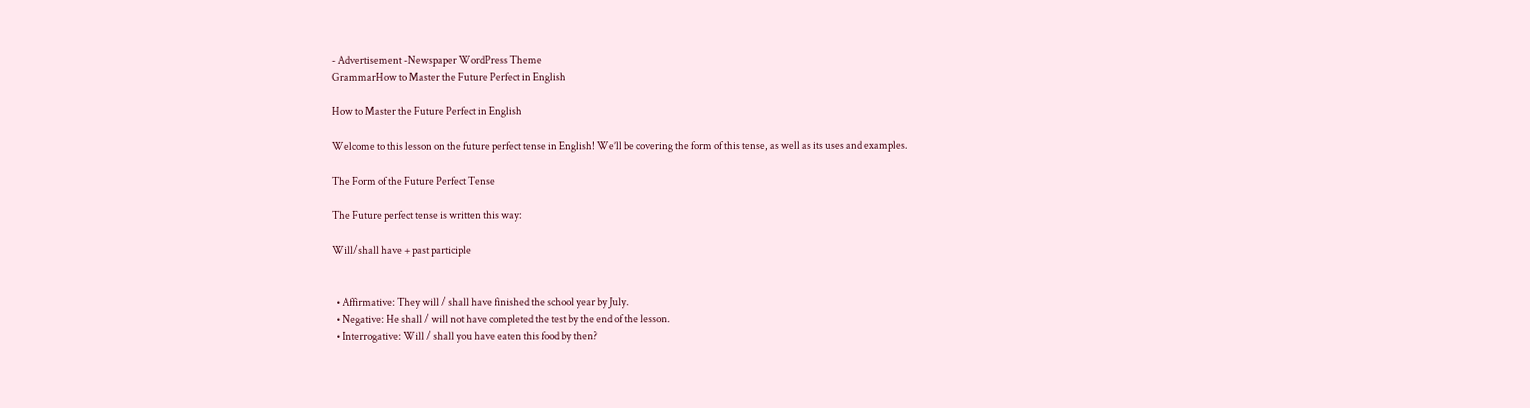- Advertisement -Newspaper WordPress Theme
GrammarHow to Master the Future Perfect in English

How to Master the Future Perfect in English

Welcome to this lesson on the future perfect tense in English! We’ll be covering the form of this tense, as well as its uses and examples.

The Form of the Future Perfect Tense

The Future perfect tense is written this way:

Will/shall have + past participle


  • Affirmative: They will / shall have finished the school year by July.
  • Negative: He shall / will not have completed the test by the end of the lesson.
  • Interrogative: Will / shall you have eaten this food by then?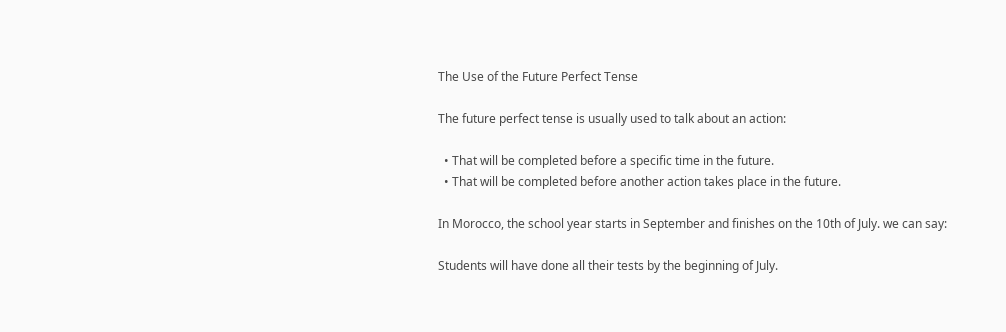The Use of the Future Perfect Tense

The future perfect tense is usually used to talk about an action:

  • That will be completed before a specific time in the future.
  • That will be completed before another action takes place in the future.

In Morocco, the school year starts in September and finishes on the 10th of July. we can say:

Students will have done all their tests by the beginning of July.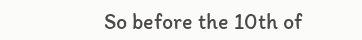So before the 10th of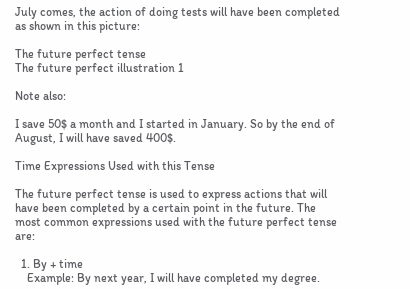July comes, the action of doing tests will have been completed as shown in this picture:

The future perfect tense
The future perfect illustration 1

Note also:

I save 50$ a month and I started in January. So by the end of August, I will have saved 400$.

Time Expressions Used with this Tense

The future perfect tense is used to express actions that will have been completed by a certain point in the future. The most common expressions used with the future perfect tense are:

  1. By + time
    Example: By next year, I will have completed my degree.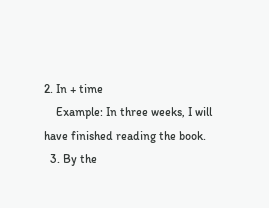2. In + time
    Example: In three weeks, I will have finished reading the book.
  3. By the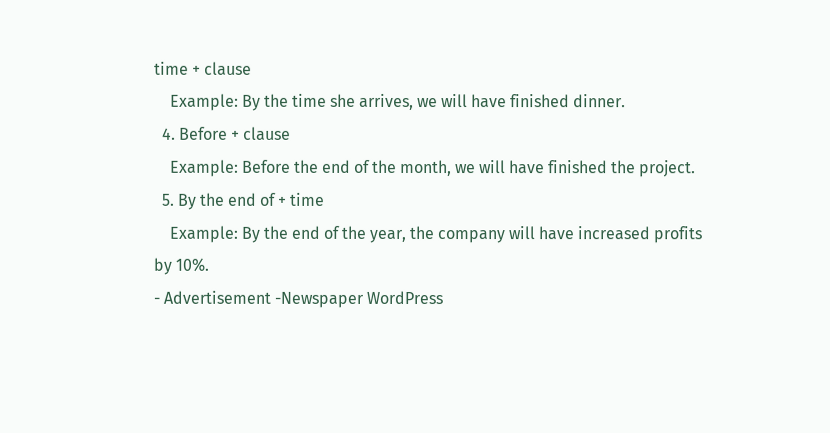time + clause
    Example: By the time she arrives, we will have finished dinner.
  4. Before + clause
    Example: Before the end of the month, we will have finished the project.
  5. By the end of + time
    Example: By the end of the year, the company will have increased profits by 10%.
- Advertisement -Newspaper WordPress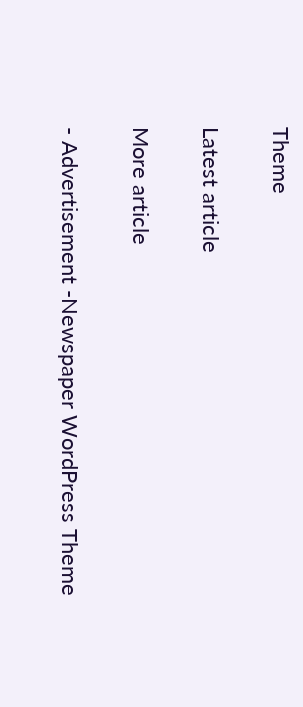Theme

Latest article

More article

- Advertisement -Newspaper WordPress Theme